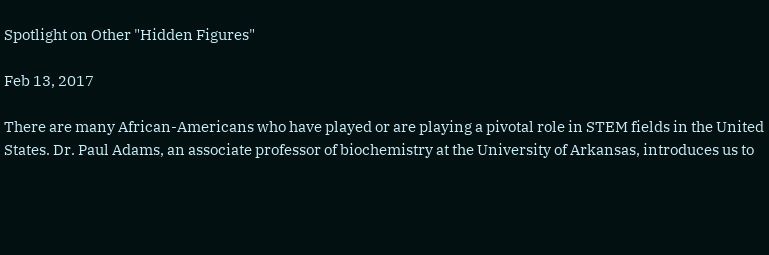Spotlight on Other "Hidden Figures"

Feb 13, 2017

There are many African-Americans who have played or are playing a pivotal role in STEM fields in the United States. Dr. Paul Adams, an associate professor of biochemistry at the University of Arkansas, introduces us to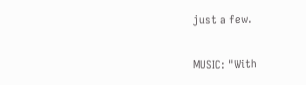just a few.

MUSIC: "With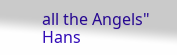all the Angels" Hans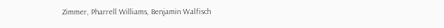Zimmer, Pharrell Williams, Benjamin Walfisch